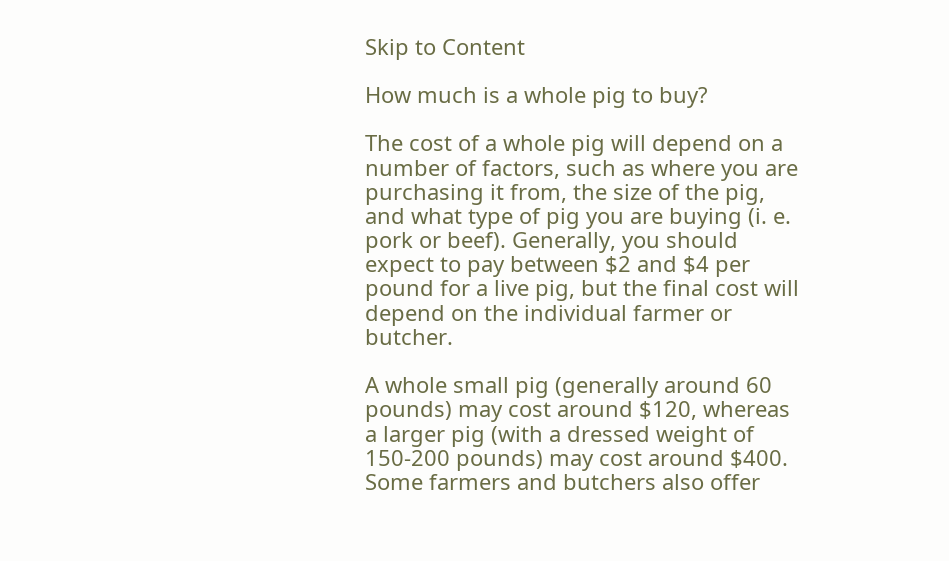Skip to Content

How much is a whole pig to buy?

The cost of a whole pig will depend on a number of factors, such as where you are purchasing it from, the size of the pig, and what type of pig you are buying (i. e. pork or beef). Generally, you should expect to pay between $2 and $4 per pound for a live pig, but the final cost will depend on the individual farmer or butcher.

A whole small pig (generally around 60 pounds) may cost around $120, whereas a larger pig (with a dressed weight of 150-200 pounds) may cost around $400. Some farmers and butchers also offer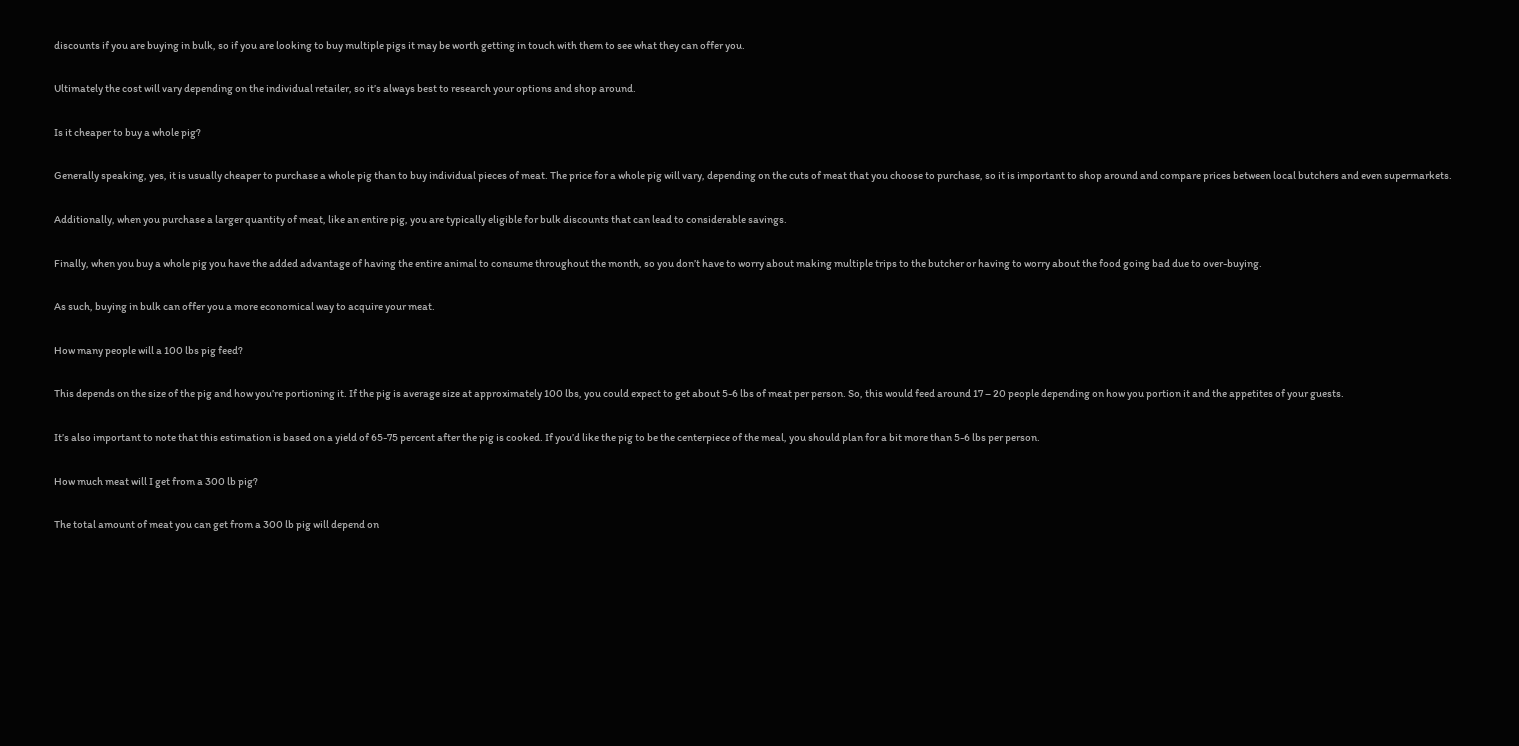discounts if you are buying in bulk, so if you are looking to buy multiple pigs it may be worth getting in touch with them to see what they can offer you.

Ultimately the cost will vary depending on the individual retailer, so it’s always best to research your options and shop around.

Is it cheaper to buy a whole pig?

Generally speaking, yes, it is usually cheaper to purchase a whole pig than to buy individual pieces of meat. The price for a whole pig will vary, depending on the cuts of meat that you choose to purchase, so it is important to shop around and compare prices between local butchers and even supermarkets.

Additionally, when you purchase a larger quantity of meat, like an entire pig, you are typically eligible for bulk discounts that can lead to considerable savings.

Finally, when you buy a whole pig you have the added advantage of having the entire animal to consume throughout the month, so you don’t have to worry about making multiple trips to the butcher or having to worry about the food going bad due to over-buying.

As such, buying in bulk can offer you a more economical way to acquire your meat.

How many people will a 100 lbs pig feed?

This depends on the size of the pig and how you’re portioning it. If the pig is average size at approximately 100 lbs, you could expect to get about 5-6 lbs of meat per person. So, this would feed around 17 – 20 people depending on how you portion it and the appetites of your guests.

It’s also important to note that this estimation is based on a yield of 65-75 percent after the pig is cooked. If you’d like the pig to be the centerpiece of the meal, you should plan for a bit more than 5-6 lbs per person.

How much meat will I get from a 300 lb pig?

The total amount of meat you can get from a 300 lb pig will depend on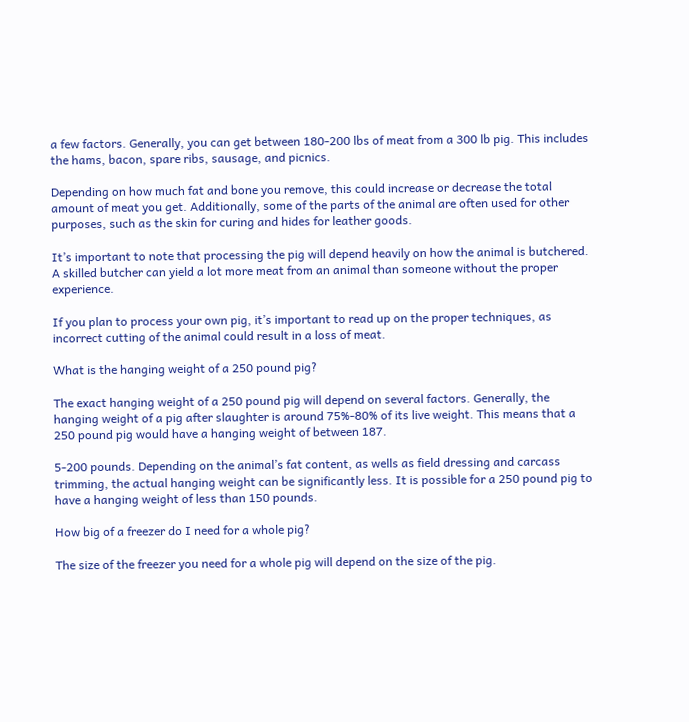a few factors. Generally, you can get between 180-200 lbs of meat from a 300 lb pig. This includes the hams, bacon, spare ribs, sausage, and picnics.

Depending on how much fat and bone you remove, this could increase or decrease the total amount of meat you get. Additionally, some of the parts of the animal are often used for other purposes, such as the skin for curing and hides for leather goods.

It’s important to note that processing the pig will depend heavily on how the animal is butchered. A skilled butcher can yield a lot more meat from an animal than someone without the proper experience.

If you plan to process your own pig, it’s important to read up on the proper techniques, as incorrect cutting of the animal could result in a loss of meat.

What is the hanging weight of a 250 pound pig?

The exact hanging weight of a 250 pound pig will depend on several factors. Generally, the hanging weight of a pig after slaughter is around 75%-80% of its live weight. This means that a 250 pound pig would have a hanging weight of between 187.

5-200 pounds. Depending on the animal’s fat content, as wells as field dressing and carcass trimming, the actual hanging weight can be significantly less. It is possible for a 250 pound pig to have a hanging weight of less than 150 pounds.

How big of a freezer do I need for a whole pig?

The size of the freezer you need for a whole pig will depend on the size of the pig.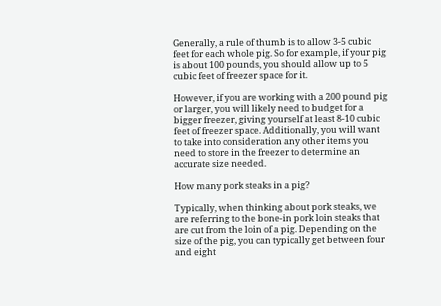Generally, a rule of thumb is to allow 3-5 cubic feet for each whole pig. So for example, if your pig is about 100 pounds, you should allow up to 5 cubic feet of freezer space for it.

However, if you are working with a 200 pound pig or larger, you will likely need to budget for a bigger freezer, giving yourself at least 8-10 cubic feet of freezer space. Additionally, you will want to take into consideration any other items you need to store in the freezer to determine an accurate size needed.

How many pork steaks in a pig?

Typically, when thinking about pork steaks, we are referring to the bone-in pork loin steaks that are cut from the loin of a pig. Depending on the size of the pig, you can typically get between four and eight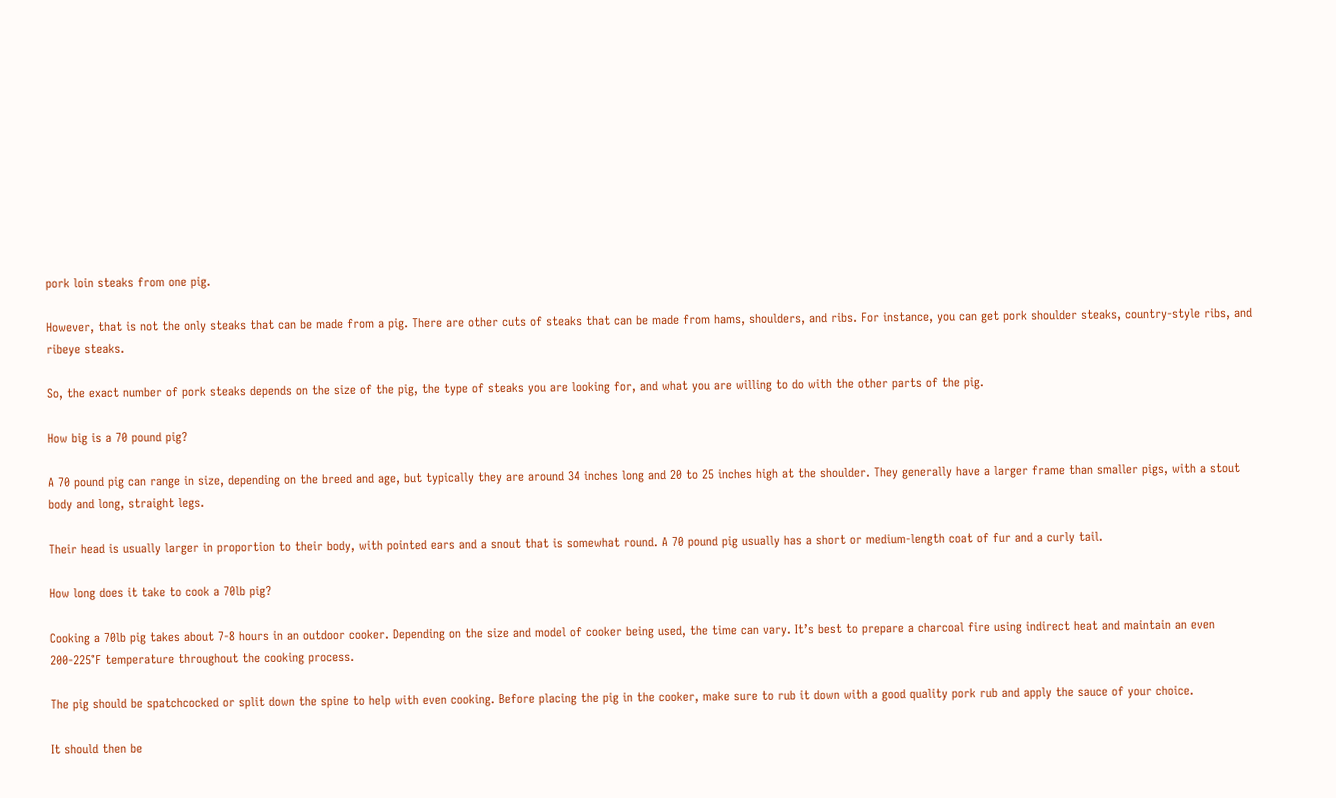pork loin steaks from one pig.

However, that is not the only steaks that can be made from a pig. There are other cuts of steaks that can be made from hams, shoulders, and ribs. For instance, you can get pork shoulder steaks, country-style ribs, and ribeye steaks.

So, the exact number of pork steaks depends on the size of the pig, the type of steaks you are looking for, and what you are willing to do with the other parts of the pig.

How big is a 70 pound pig?

A 70 pound pig can range in size, depending on the breed and age, but typically they are around 34 inches long and 20 to 25 inches high at the shoulder. They generally have a larger frame than smaller pigs, with a stout body and long, straight legs.

Their head is usually larger in proportion to their body, with pointed ears and a snout that is somewhat round. A 70 pound pig usually has a short or medium-length coat of fur and a curly tail.

How long does it take to cook a 70lb pig?

Cooking a 70lb pig takes about 7-8 hours in an outdoor cooker. Depending on the size and model of cooker being used, the time can vary. It’s best to prepare a charcoal fire using indirect heat and maintain an even 200-225°F temperature throughout the cooking process.

The pig should be spatchcocked or split down the spine to help with even cooking. Before placing the pig in the cooker, make sure to rub it down with a good quality pork rub and apply the sauce of your choice.

It should then be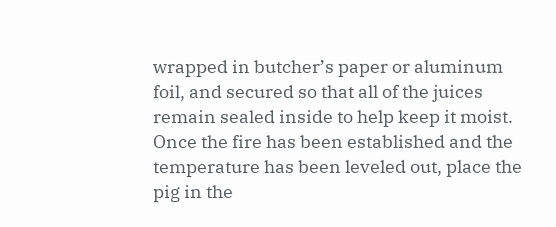wrapped in butcher’s paper or aluminum foil, and secured so that all of the juices remain sealed inside to help keep it moist. Once the fire has been established and the temperature has been leveled out, place the pig in the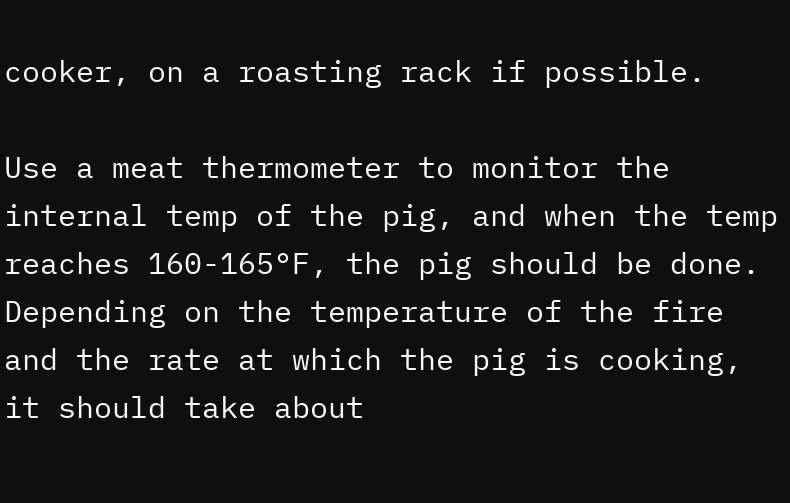cooker, on a roasting rack if possible.

Use a meat thermometer to monitor the internal temp of the pig, and when the temp reaches 160-165°F, the pig should be done. Depending on the temperature of the fire and the rate at which the pig is cooking, it should take about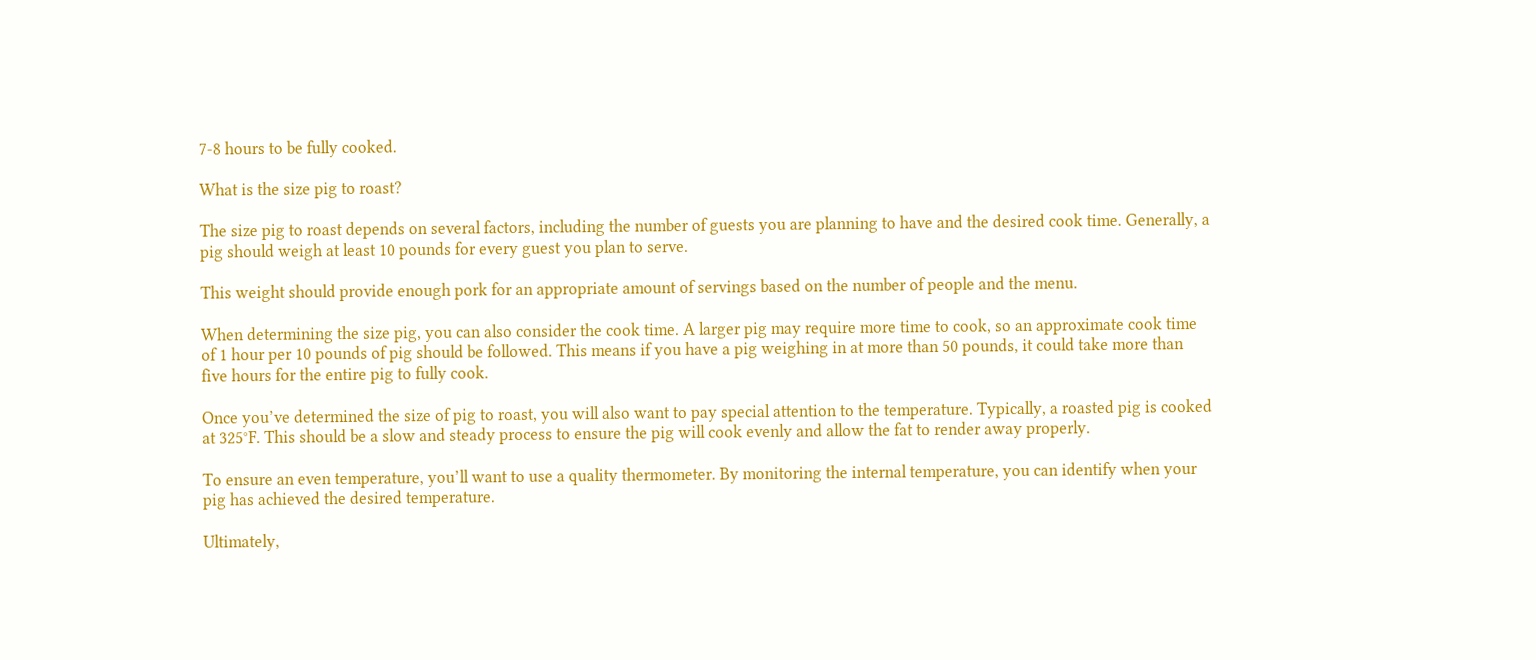7-8 hours to be fully cooked.

What is the size pig to roast?

The size pig to roast depends on several factors, including the number of guests you are planning to have and the desired cook time. Generally, a pig should weigh at least 10 pounds for every guest you plan to serve.

This weight should provide enough pork for an appropriate amount of servings based on the number of people and the menu.

When determining the size pig, you can also consider the cook time. A larger pig may require more time to cook, so an approximate cook time of 1 hour per 10 pounds of pig should be followed. This means if you have a pig weighing in at more than 50 pounds, it could take more than five hours for the entire pig to fully cook.

Once you’ve determined the size of pig to roast, you will also want to pay special attention to the temperature. Typically, a roasted pig is cooked at 325°F. This should be a slow and steady process to ensure the pig will cook evenly and allow the fat to render away properly.

To ensure an even temperature, you’ll want to use a quality thermometer. By monitoring the internal temperature, you can identify when your pig has achieved the desired temperature.

Ultimately,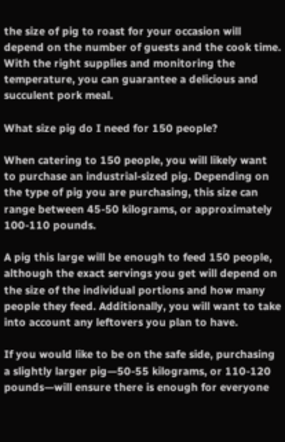the size of pig to roast for your occasion will depend on the number of guests and the cook time. With the right supplies and monitoring the temperature, you can guarantee a delicious and succulent pork meal.

What size pig do I need for 150 people?

When catering to 150 people, you will likely want to purchase an industrial-sized pig. Depending on the type of pig you are purchasing, this size can range between 45-50 kilograms, or approximately 100-110 pounds.

A pig this large will be enough to feed 150 people, although the exact servings you get will depend on the size of the individual portions and how many people they feed. Additionally, you will want to take into account any leftovers you plan to have.

If you would like to be on the safe side, purchasing a slightly larger pig—50-55 kilograms, or 110-120 pounds—will ensure there is enough for everyone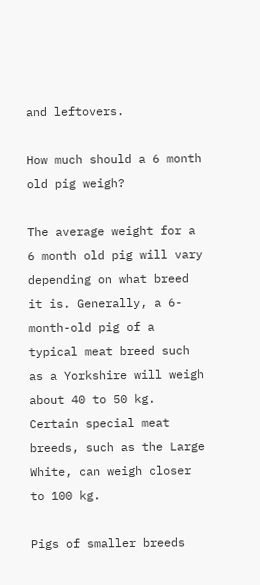and leftovers.

How much should a 6 month old pig weigh?

The average weight for a 6 month old pig will vary depending on what breed it is. Generally, a 6-month-old pig of a typical meat breed such as a Yorkshire will weigh about 40 to 50 kg. Certain special meat breeds, such as the Large White, can weigh closer to 100 kg.

Pigs of smaller breeds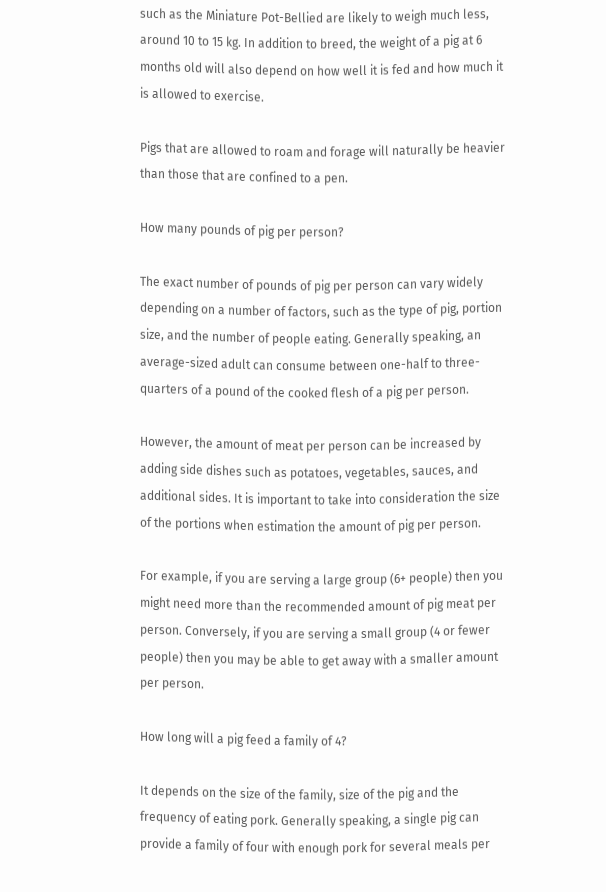such as the Miniature Pot-Bellied are likely to weigh much less, around 10 to 15 kg. In addition to breed, the weight of a pig at 6 months old will also depend on how well it is fed and how much it is allowed to exercise.

Pigs that are allowed to roam and forage will naturally be heavier than those that are confined to a pen.

How many pounds of pig per person?

The exact number of pounds of pig per person can vary widely depending on a number of factors, such as the type of pig, portion size, and the number of people eating. Generally speaking, an average-sized adult can consume between one-half to three-quarters of a pound of the cooked flesh of a pig per person.

However, the amount of meat per person can be increased by adding side dishes such as potatoes, vegetables, sauces, and additional sides. It is important to take into consideration the size of the portions when estimation the amount of pig per person.

For example, if you are serving a large group (6+ people) then you might need more than the recommended amount of pig meat per person. Conversely, if you are serving a small group (4 or fewer people) then you may be able to get away with a smaller amount per person.

How long will a pig feed a family of 4?

It depends on the size of the family, size of the pig and the frequency of eating pork. Generally speaking, a single pig can provide a family of four with enough pork for several meals per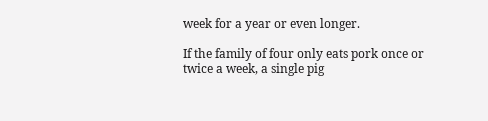week for a year or even longer.

If the family of four only eats pork once or twice a week, a single pig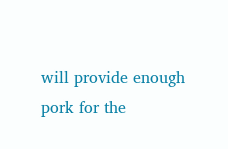will provide enough pork for the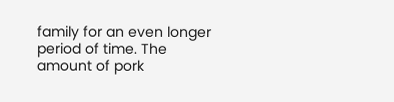family for an even longer period of time. The amount of pork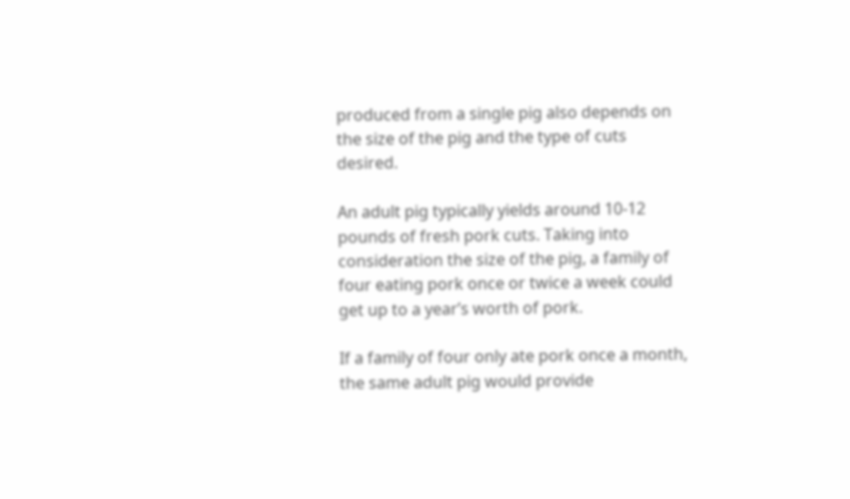produced from a single pig also depends on the size of the pig and the type of cuts desired.

An adult pig typically yields around 10-12 pounds of fresh pork cuts. Taking into consideration the size of the pig, a family of four eating pork once or twice a week could get up to a year’s worth of pork.

If a family of four only ate pork once a month, the same adult pig would provide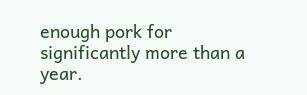enough pork for significantly more than a year.